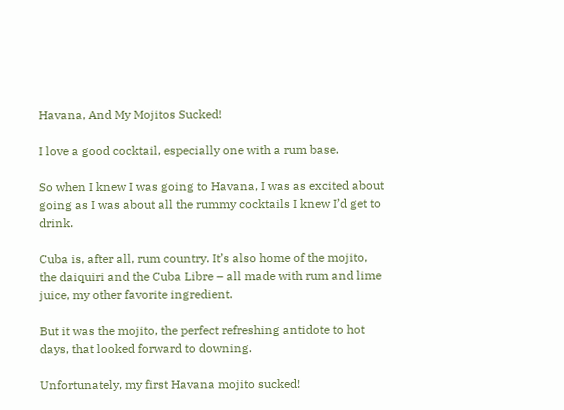Havana, And My Mojitos Sucked!

I love a good cocktail, especially one with a rum base.

So when I knew I was going to Havana, I was as excited about going as I was about all the rummy cocktails I knew I’d get to drink.

Cuba is, after all, rum country. It’s also home of the mojito, the daiquiri and the Cuba Libre – all made with rum and lime juice, my other favorite ingredient.

But it was the mojito, the perfect refreshing antidote to hot days, that looked forward to downing.

Unfortunately, my first Havana mojito sucked!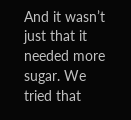And it wasn’t just that it needed more sugar. We tried that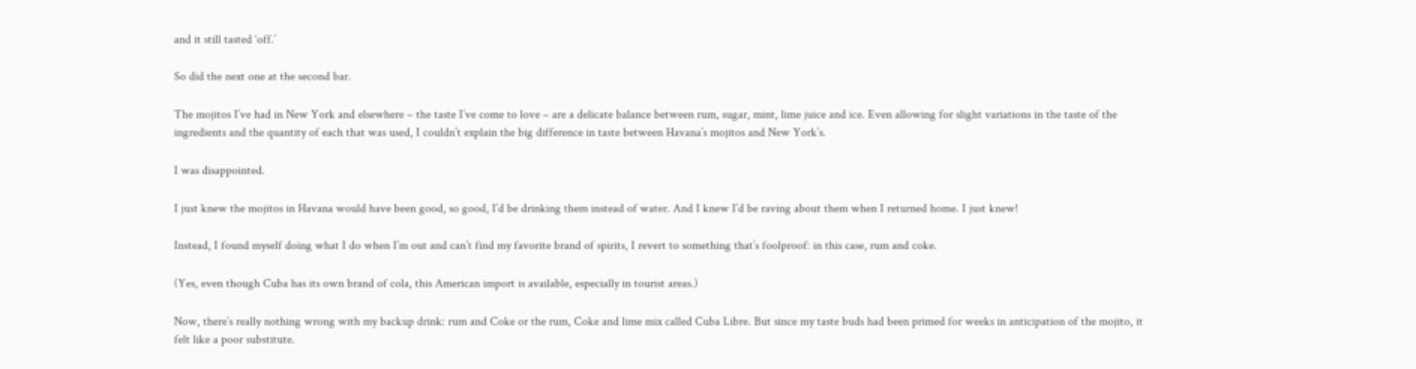and it still tasted ‘off.’

So did the next one at the second bar.

The mojitos I’ve had in New York and elsewhere – the taste I’ve come to love – are a delicate balance between rum, sugar, mint, lime juice and ice. Even allowing for slight variations in the taste of the ingredients and the quantity of each that was used, I couldn’t explain the big difference in taste between Havana’s mojitos and New York’s.

I was disappointed.

I just knew the mojitos in Havana would have been good, so good, I’d be drinking them instead of water. And I knew I’d be raving about them when I returned home. I just knew!

Instead, I found myself doing what I do when I’m out and can’t find my favorite brand of spirits, I revert to something that’s foolproof: in this case, rum and coke.

(Yes, even though Cuba has its own brand of cola, this American import is available, especially in tourist areas.)

Now, there’s really nothing wrong with my backup drink: rum and Coke or the rum, Coke and lime mix called Cuba Libre. But since my taste buds had been primed for weeks in anticipation of the mojito, it felt like a poor substitute.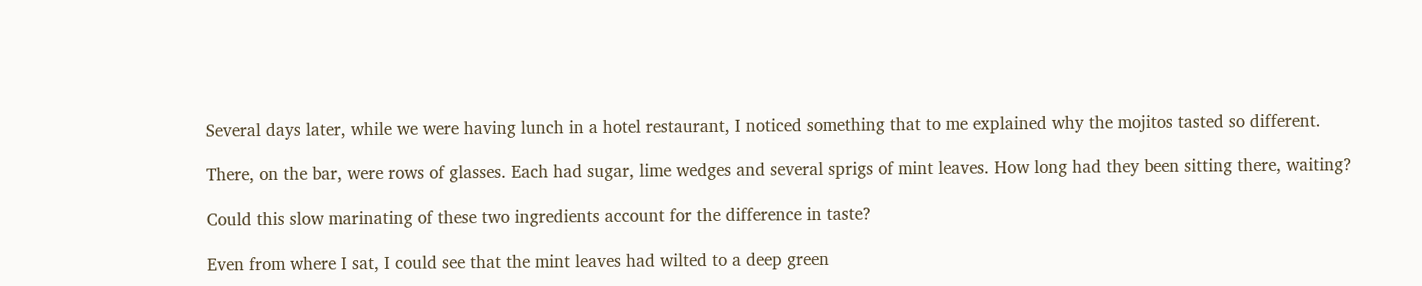Several days later, while we were having lunch in a hotel restaurant, I noticed something that to me explained why the mojitos tasted so different.

There, on the bar, were rows of glasses. Each had sugar, lime wedges and several sprigs of mint leaves. How long had they been sitting there, waiting?

Could this slow marinating of these two ingredients account for the difference in taste?

Even from where I sat, I could see that the mint leaves had wilted to a deep green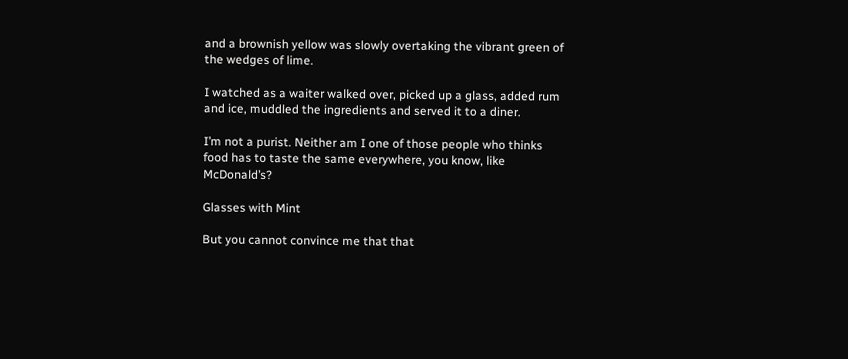and a brownish yellow was slowly overtaking the vibrant green of the wedges of lime.

I watched as a waiter walked over, picked up a glass, added rum and ice, muddled the ingredients and served it to a diner.

I’m not a purist. Neither am I one of those people who thinks food has to taste the same everywhere, you know, like McDonald’s?

Glasses with Mint

But you cannot convince me that that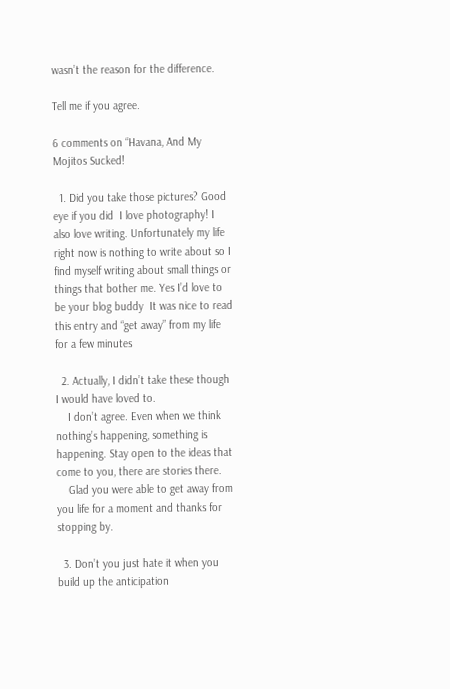wasn’t the reason for the difference.

Tell me if you agree.

6 comments on “Havana, And My Mojitos Sucked!

  1. Did you take those pictures? Good eye if you did  I love photography! I also love writing. Unfortunately my life right now is nothing to write about so I find myself writing about small things or things that bother me. Yes I’d love to be your blog buddy  It was nice to read this entry and “get away” from my life for a few minutes

  2. Actually, I didn’t take these though I would have loved to.
    I don’t agree. Even when we think nothing’s happening, something is happening. Stay open to the ideas that come to you, there are stories there.
    Glad you were able to get away from you life for a moment and thanks for stopping by.

  3. Don’t you just hate it when you build up the anticipation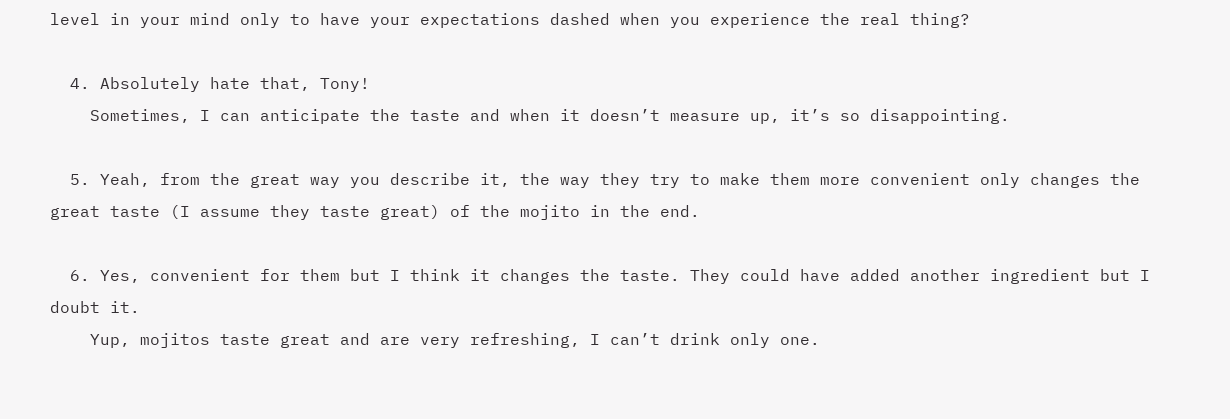level in your mind only to have your expectations dashed when you experience the real thing?

  4. Absolutely hate that, Tony!
    Sometimes, I can anticipate the taste and when it doesn’t measure up, it’s so disappointing.

  5. Yeah, from the great way you describe it, the way they try to make them more convenient only changes the great taste (I assume they taste great) of the mojito in the end.

  6. Yes, convenient for them but I think it changes the taste. They could have added another ingredient but I doubt it.
    Yup, mojitos taste great and are very refreshing, I can’t drink only one.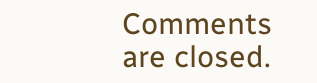Comments are closed.